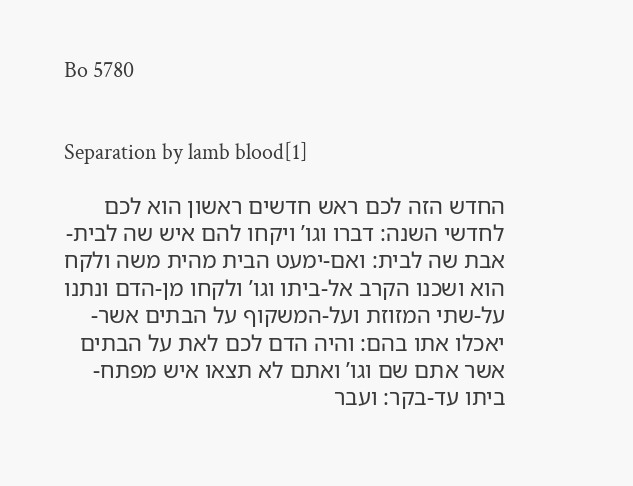Bo 5780


Separation by lamb blood[1]

החדש הזה לכם ראש חדשים ראשון הוא לכם לחדשי השנה: דברו וגו’ ויקחו להם איש שה לבית-אבת שה לבית: ואם-ימעט הבית מהית משה ולקח הוא ושכנו הקרב אל-ביתו וגו’ ולקחו מן-הדם ונתנו על-שתי המזוזת ועל-המשקוף על הבתים אשר-יאכלו אתו בהם: והיה הדם לכם לאת על הבתים אשר אתם שם וגו’ ואתם לא תצאו איש מפתח-ביתו עד-בקר: ועבר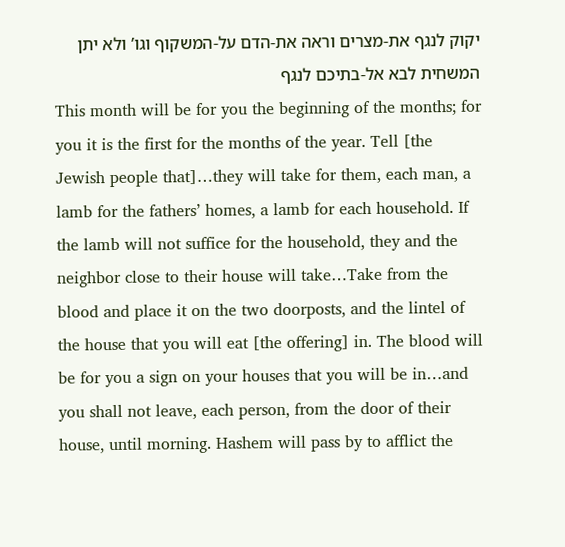יקוק לנגף את-מצרים וראה את-הדם על-המשקוף וגו’ ולא יתן המשחית לבא אל-בתיכם לנגף
This month will be for you the beginning of the months; for you it is the first for the months of the year. Tell [the Jewish people that]…they will take for them, each man, a lamb for the fathers’ homes, a lamb for each household. If the lamb will not suffice for the household, they and the neighbor close to their house will take…Take from the blood and place it on the two doorposts, and the lintel of the house that you will eat [the offering] in. The blood will be for you a sign on your houses that you will be in…and you shall not leave, each person, from the door of their house, until morning. Hashem will pass by to afflict the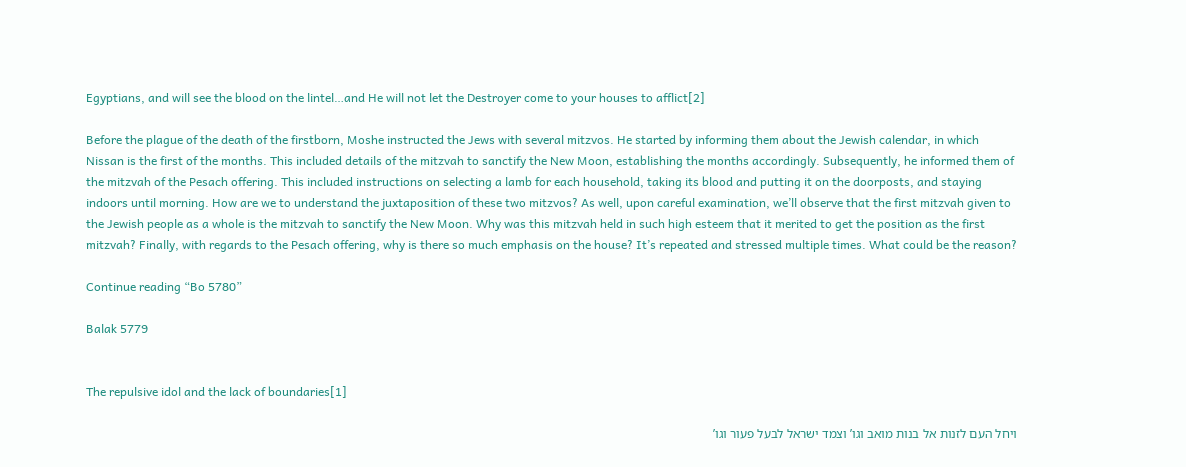Egyptians, and will see the blood on the lintel…and He will not let the Destroyer come to your houses to afflict[2]

Before the plague of the death of the firstborn, Moshe instructed the Jews with several mitzvos. He started by informing them about the Jewish calendar, in which Nissan is the first of the months. This included details of the mitzvah to sanctify the New Moon, establishing the months accordingly. Subsequently, he informed them of the mitzvah of the Pesach offering. This included instructions on selecting a lamb for each household, taking its blood and putting it on the doorposts, and staying indoors until morning. How are we to understand the juxtaposition of these two mitzvos? As well, upon careful examination, we’ll observe that the first mitzvah given to the Jewish people as a whole is the mitzvah to sanctify the New Moon. Why was this mitzvah held in such high esteem that it merited to get the position as the first mitzvah? Finally, with regards to the Pesach offering, why is there so much emphasis on the house? It’s repeated and stressed multiple times. What could be the reason?

Continue reading “Bo 5780”

Balak 5779


The repulsive idol and the lack of boundaries[1]

ויחל העם לזנות אל בנות מואב וגו’ וצמד ישראל לבעל פעור וגו’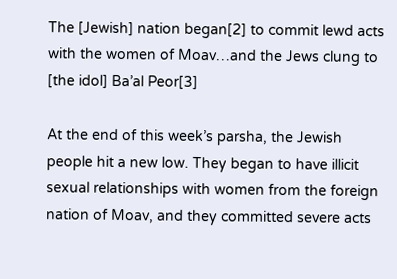The [Jewish] nation began[2] to commit lewd acts with the women of Moav…and the Jews clung to [the idol] Ba’al Peor[3]

At the end of this week’s parsha, the Jewish people hit a new low. They began to have illicit sexual relationships with women from the foreign nation of Moav, and they committed severe acts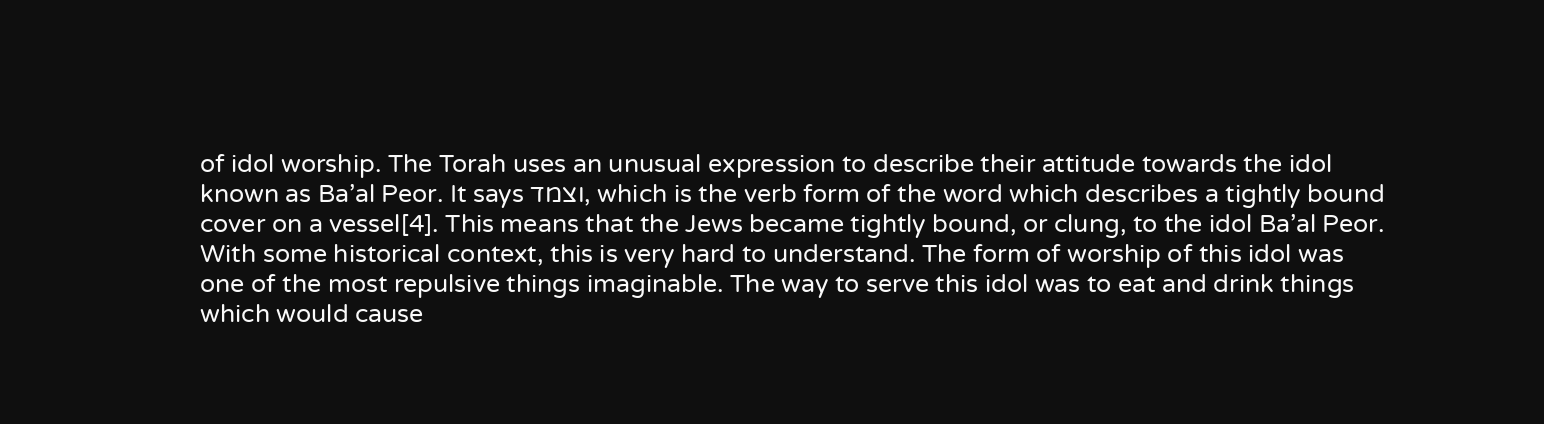of idol worship. The Torah uses an unusual expression to describe their attitude towards the idol known as Ba’al Peor. It says וצמד, which is the verb form of the word which describes a tightly bound cover on a vessel[4]. This means that the Jews became tightly bound, or clung, to the idol Ba’al Peor. With some historical context, this is very hard to understand. The form of worship of this idol was one of the most repulsive things imaginable. The way to serve this idol was to eat and drink things which would cause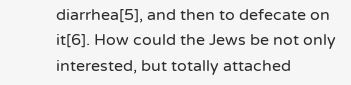diarrhea[5], and then to defecate on it[6]. How could the Jews be not only interested, but totally attached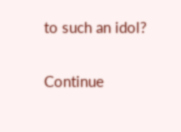to such an idol?

Continue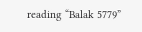reading “Balak 5779”